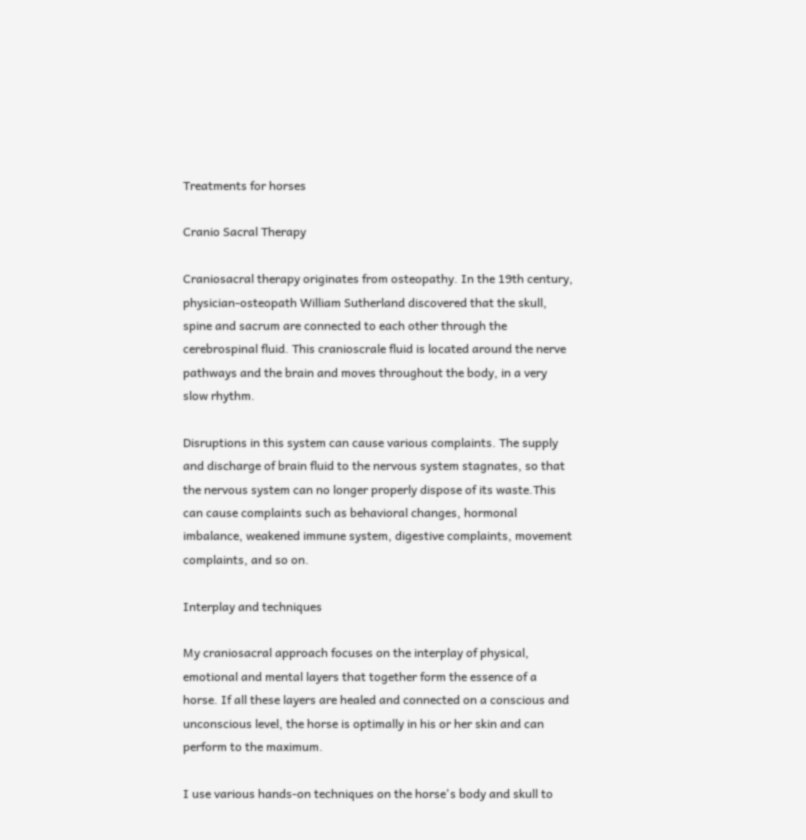Treatments for horses

Cranio Sacral Therapy

Craniosacral therapy originates from osteopathy. In the 19th century, physician-osteopath William Sutherland discovered that the skull, spine and sacrum are connected to each other through the cerebrospinal fluid. This cranioscrale fluid is located around the nerve pathways and the brain and moves throughout the body, in a very slow rhythm.

Disruptions in this system can cause various complaints. The supply and discharge of brain fluid to the nervous system stagnates, so that the nervous system can no longer properly dispose of its waste.This can cause complaints such as behavioral changes, hormonal imbalance, weakened immune system, digestive complaints, movement complaints, and so on.

Interplay and techniques

My craniosacral approach focuses on the interplay of physical, emotional and mental layers that together form the essence of a horse. If all these layers are healed and connected on a conscious and unconscious level, the horse is optimally in his or her skin and can perform to the maximum.

I use various hands-on techniques on the horse's body and skull to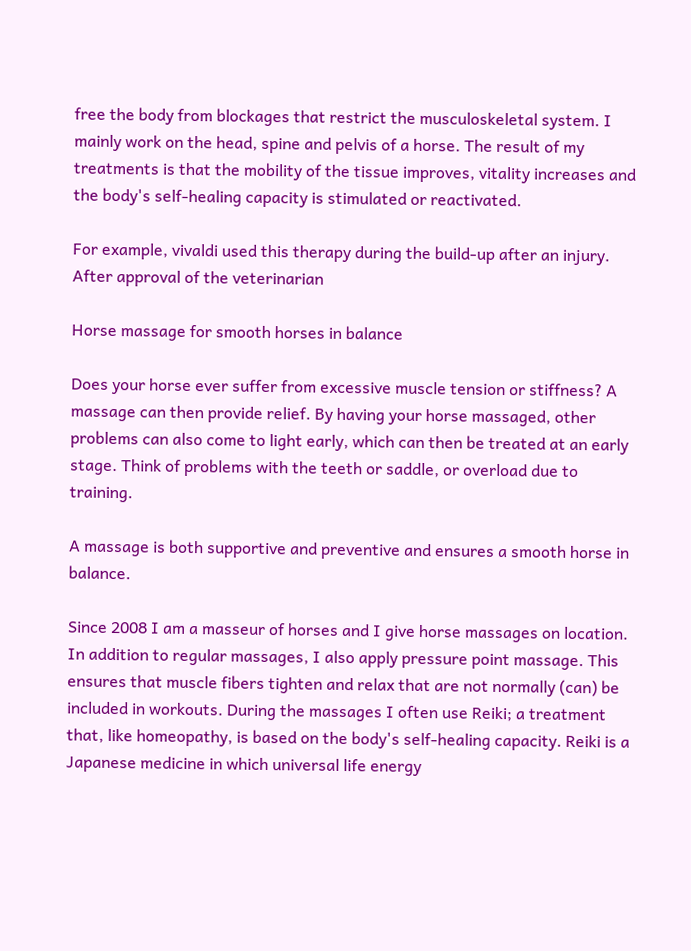free the body from blockages that restrict the musculoskeletal system. I mainly work on the head, spine and pelvis of a horse. The result of my treatments is that the mobility of the tissue improves, vitality increases and the body's self-healing capacity is stimulated or reactivated.

For example, vivaldi used this therapy during the build-up after an injury. After approval of the veterinarian

Horse massage for smooth horses in balance

Does your horse ever suffer from excessive muscle tension or stiffness? A massage can then provide relief. By having your horse massaged, other problems can also come to light early, which can then be treated at an early stage. Think of problems with the teeth or saddle, or overload due to training.

A massage is both supportive and preventive and ensures a smooth horse in balance.

Since 2008 I am a masseur of horses and I give horse massages on location. In addition to regular massages, I also apply pressure point massage. This ensures that muscle fibers tighten and relax that are not normally (can) be included in workouts. During the massages I often use Reiki; a treatment that, like homeopathy, is based on the body's self-healing capacity. Reiki is a Japanese medicine in which universal life energy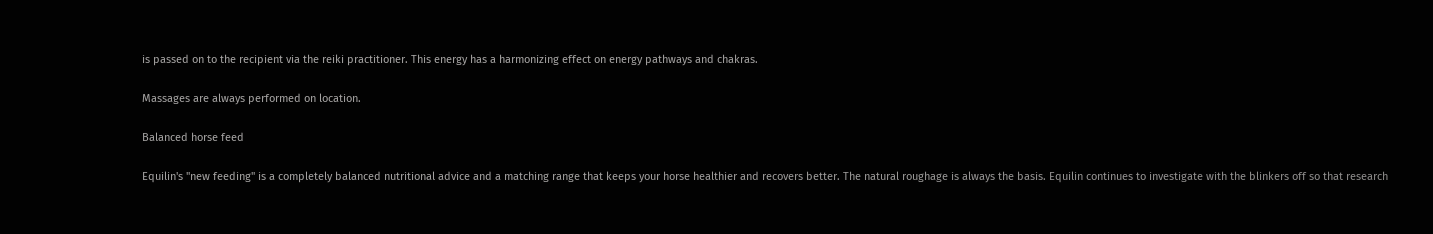is passed on to the recipient via the reiki practitioner. This energy has a harmonizing effect on energy pathways and chakras.

Massages are always performed on location.

Balanced horse feed

Equilin's "new feeding" is a completely balanced nutritional advice and a matching range that keeps your horse healthier and recovers better. The natural roughage is always the basis. Equilin continues to investigate with the blinkers off so that research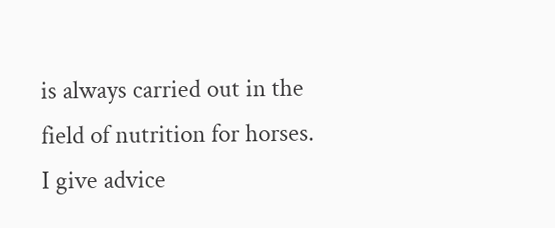is always carried out in the field of nutrition for horses. I give advice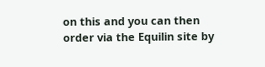on this and you can then order via the Equilin site by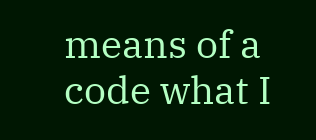means of a code what I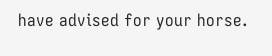have advised for your horse.